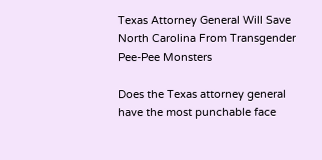Texas Attorney General Will Save North Carolina From Transgender Pee-Pee Monsters

Does the Texas attorney general have the most punchable face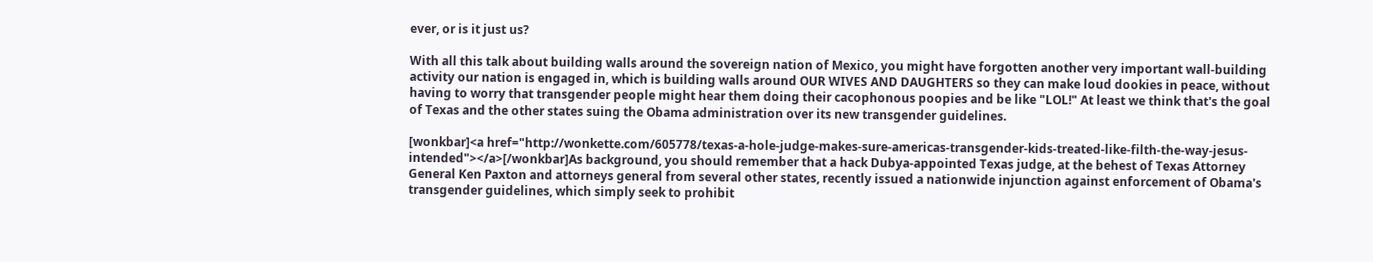ever, or is it just us?

With all this talk about building walls around the sovereign nation of Mexico, you might have forgotten another very important wall-building activity our nation is engaged in, which is building walls around OUR WIVES AND DAUGHTERS so they can make loud dookies in peace, without having to worry that transgender people might hear them doing their cacophonous poopies and be like "LOL!" At least we think that's the goal of Texas and the other states suing the Obama administration over its new transgender guidelines.

[wonkbar]<a href="http://wonkette.com/605778/texas-a-hole-judge-makes-sure-americas-transgender-kids-treated-like-filth-the-way-jesus-intended"></a>[/wonkbar]As background, you should remember that a hack Dubya-appointed Texas judge, at the behest of Texas Attorney General Ken Paxton and attorneys general from several other states, recently issued a nationwide injunction against enforcement of Obama's transgender guidelines, which simply seek to prohibit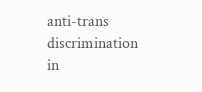anti-trans discrimination in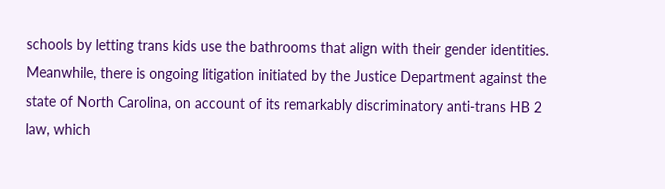schools by letting trans kids use the bathrooms that align with their gender identities. Meanwhile, there is ongoing litigation initiated by the Justice Department against the state of North Carolina, on account of its remarkably discriminatory anti-trans HB 2 law, which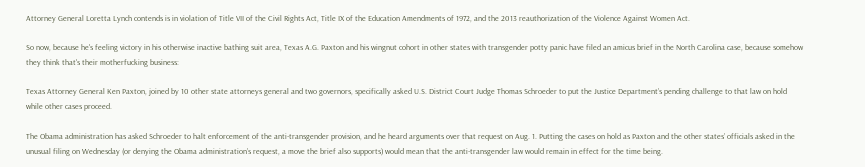Attorney General Loretta Lynch contends is in violation of Title VII of the Civil Rights Act, Title IX of the Education Amendments of 1972, and the 2013 reauthorization of the Violence Against Women Act.

So now, because he's feeling victory in his otherwise inactive bathing suit area, Texas A.G. Paxton and his wingnut cohort in other states with transgender potty panic have filed an amicus brief in the North Carolina case, because somehow they think that's their motherfucking business:

Texas Attorney General Ken Paxton, joined by 10 other state attorneys general and two governors, specifically asked U.S. District Court Judge Thomas Schroeder to put the Justice Department’s pending challenge to that law on hold while other cases proceed.

The Obama administration has asked Schroeder to halt enforcement of the anti-transgender provision, and he heard arguments over that request on Aug. 1. Putting the cases on hold as Paxton and the other states’ officials asked in the unusual filing on Wednesday (or denying the Obama administration’s request, a move the brief also supports) would mean that the anti-transgender law would remain in effect for the time being.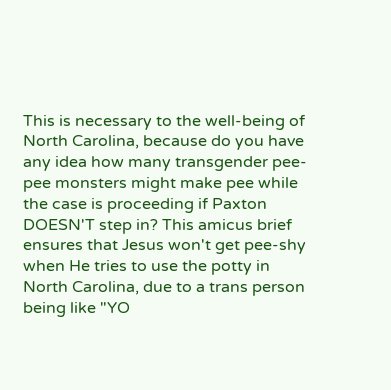This is necessary to the well-being of North Carolina, because do you have any idea how many transgender pee-pee monsters might make pee while the case is proceeding if Paxton DOESN'T step in? This amicus brief ensures that Jesus won't get pee-shy when He tries to use the potty in North Carolina, due to a trans person being like "YO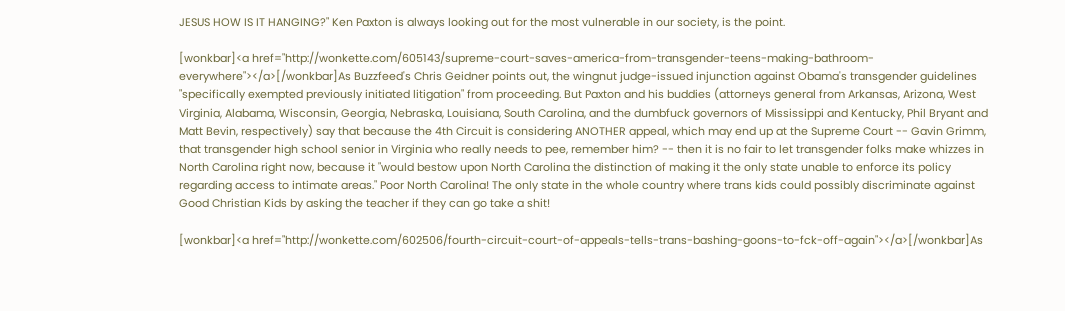JESUS HOW IS IT HANGING?" Ken Paxton is always looking out for the most vulnerable in our society, is the point.

[wonkbar]<a href="http://wonkette.com/605143/supreme-court-saves-america-from-transgender-teens-making-bathroom-everywhere"></a>[/wonkbar]As Buzzfeed's Chris Geidner points out, the wingnut judge-issued injunction against Obama's transgender guidelines "specifically exempted previously initiated litigation" from proceeding. But Paxton and his buddies (attorneys general from Arkansas, Arizona, West Virginia, Alabama, Wisconsin, Georgia, Nebraska, Louisiana, South Carolina, and the dumbfuck governors of Mississippi and Kentucky, Phil Bryant and Matt Bevin, respectively) say that because the 4th Circuit is considering ANOTHER appeal, which may end up at the Supreme Court -- Gavin Grimm, that transgender high school senior in Virginia who really needs to pee, remember him? -- then it is no fair to let transgender folks make whizzes in North Carolina right now, because it "would bestow upon North Carolina the distinction of making it the only state unable to enforce its policy regarding access to intimate areas." Poor North Carolina! The only state in the whole country where trans kids could possibly discriminate against Good Christian Kids by asking the teacher if they can go take a shit!

[wonkbar]<a href="http://wonkette.com/602506/fourth-circuit-court-of-appeals-tells-trans-bashing-goons-to-fck-off-again"></a>[/wonkbar]As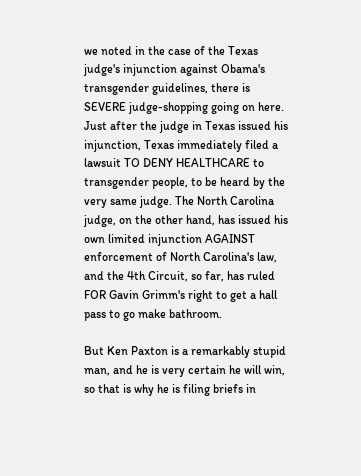we noted in the case of the Texas judge's injunction against Obama's transgender guidelines, there is SEVERE judge-shopping going on here. Just after the judge in Texas issued his injunction, Texas immediately filed a lawsuit TO DENY HEALTHCARE to transgender people, to be heard by the very same judge. The North Carolina judge, on the other hand, has issued his own limited injunction AGAINST enforcement of North Carolina's law, and the 4th Circuit, so far, has ruled FOR Gavin Grimm's right to get a hall pass to go make bathroom.

But Ken Paxton is a remarkably stupid man, and he is very certain he will win, so that is why he is filing briefs in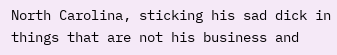North Carolina, sticking his sad dick in things that are not his business and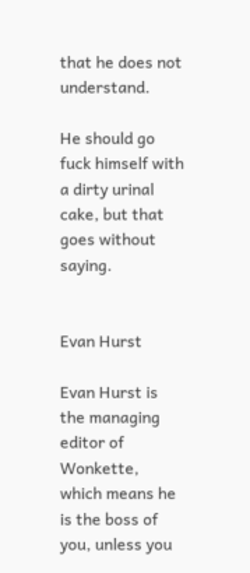that he does not understand.

He should go fuck himself with a dirty urinal cake, but that goes without saying.


Evan Hurst

Evan Hurst is the managing editor of Wonkette, which means he is the boss of you, unless you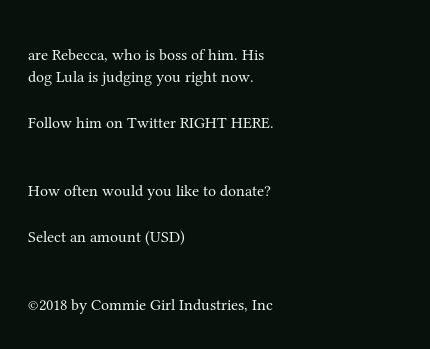are Rebecca, who is boss of him. His dog Lula is judging you right now.

Follow him on Twitter RIGHT HERE.


How often would you like to donate?

Select an amount (USD)


©2018 by Commie Girl Industries, Inc